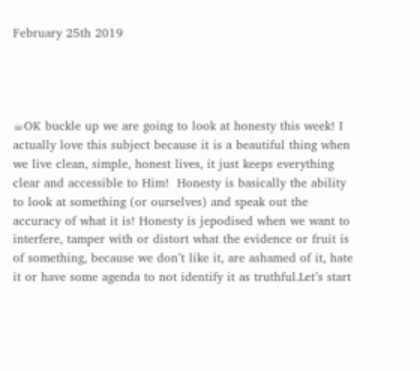February 25th 2019




☕OK buckle up we are going to look at honesty this week! I actually love this subject because it is a beautiful thing when we live clean, simple, honest lives, it just keeps everything clear and accessible to Him!  Honesty is basically the ability to look at something (or ourselves) and speak out the accuracy of what it is! Honesty is jepodised when we want to interfere, tamper with or distort what the evidence or fruit is of something, because we don’t like it, are ashamed of it, hate it or have some agenda to not identify it as truthful.Let’s start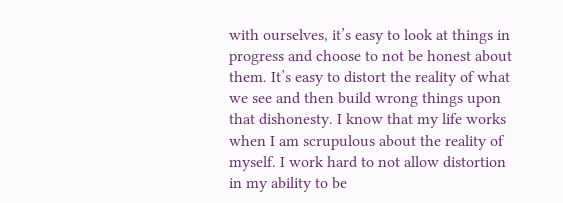with ourselves, it’s easy to look at things in progress and choose to not be honest about them. It’s easy to distort the reality of what we see and then build wrong things upon that dishonesty. I know that my life works when I am scrupulous about the reality of myself. I work hard to not allow distortion in my ability to be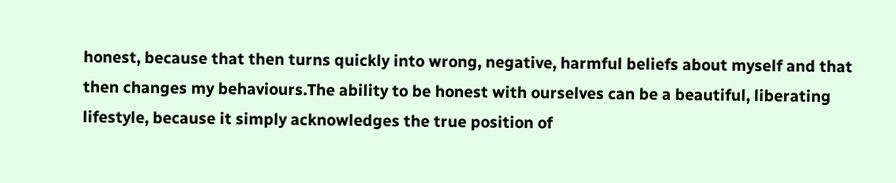honest, because that then turns quickly into wrong, negative, harmful beliefs about myself and that then changes my behaviours.The ability to be honest with ourselves can be a beautiful, liberating lifestyle, because it simply acknowledges the true position of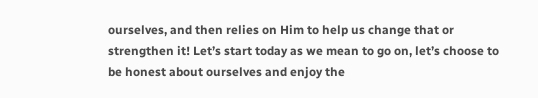ourselves, and then relies on Him to help us change that or strengthen it! Let’s start today as we mean to go on, let’s choose to be honest about ourselves and enjoy the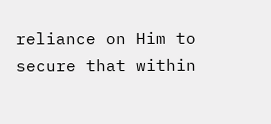reliance on Him to secure that within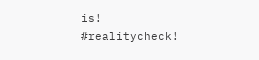is! #realitycheck!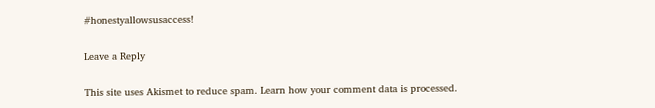#honestyallowsusaccess!

Leave a Reply

This site uses Akismet to reduce spam. Learn how your comment data is processed.